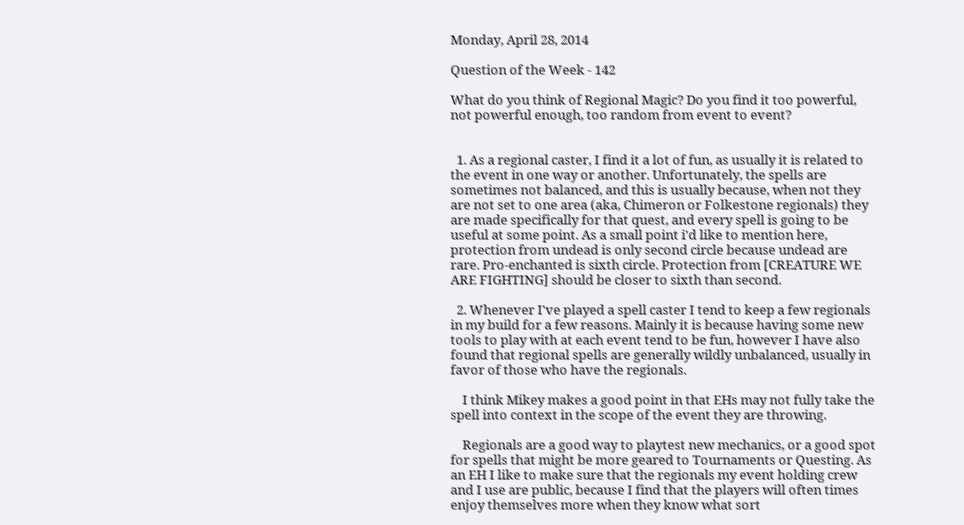Monday, April 28, 2014

Question of the Week - 142

What do you think of Regional Magic? Do you find it too powerful, not powerful enough, too random from event to event?


  1. As a regional caster, I find it a lot of fun, as usually it is related to the event in one way or another. Unfortunately, the spells are sometimes not balanced, and this is usually because, when not they are not set to one area (aka, Chimeron or Folkestone regionals) they are made specifically for that quest, and every spell is going to be useful at some point. As a small point i'd like to mention here, protection from undead is only second circle because undead are rare. Pro-enchanted is sixth circle. Protection from [CREATURE WE ARE FIGHTING] should be closer to sixth than second.

  2. Whenever I've played a spell caster I tend to keep a few regionals in my build for a few reasons. Mainly it is because having some new tools to play with at each event tend to be fun, however I have also found that regional spells are generally wildly unbalanced, usually in favor of those who have the regionals.

    I think Mikey makes a good point in that EHs may not fully take the spell into context in the scope of the event they are throwing.

    Regionals are a good way to playtest new mechanics, or a good spot for spells that might be more geared to Tournaments or Questing. As an EH I like to make sure that the regionals my event holding crew and I use are public, because I find that the players will often times enjoy themselves more when they know what sort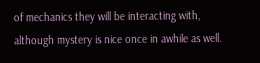of mechanics they will be interacting with, although mystery is nice once in awhile as well.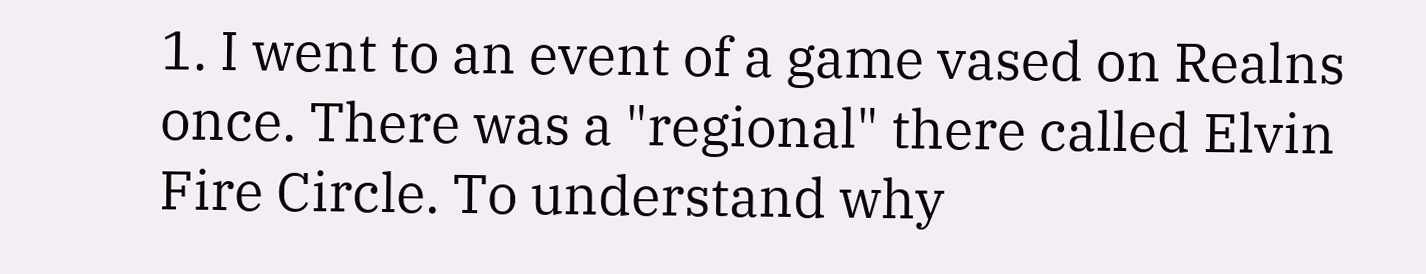1. I went to an event of a game vased on Realns once. There was a "regional" there called Elvin Fire Circle. To understand why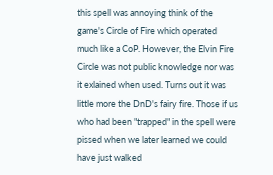this spell was annoying think of the game's Circle of Fire which operated much like a CoP. However, the Elvin Fire Circle was not public knowledge nor was it exlained when used. Turns out it was little more the DnD's fairy fire. Those if us who had been "trapped" in the spell were pissed when we later learned we could have just walked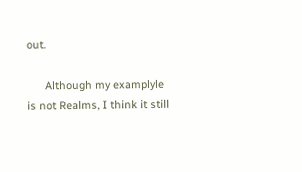out.

      Although my examplyle is not Realms, I think it still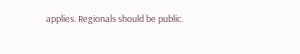applies. Regionals should be public.